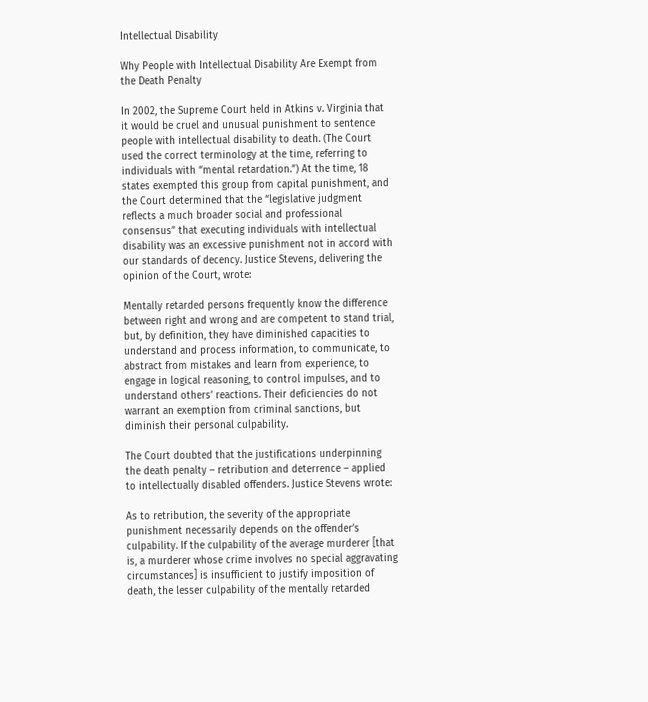Intellectual Disability

Why People with Intellectual Disability Are Exempt from the Death Penalty

In 2002, the Supreme Court held in Atkins v. Virginia that it would be cruel and unusual punishment to sentence people with intellectual disability to death. (The Court used the correct terminology at the time, referring to individuals with “mental retardation.”) At the time, 18 states exempted this group from capital punishment, and the Court determined that the “legislative judgment reflects a much broader social and professional consensus” that executing individuals with intellectual disability was an excessive punishment not in accord with our standards of decency. Justice Stevens, delivering the opinion of the Court, wrote:

Mentally retarded persons frequently know the difference between right and wrong and are competent to stand trial, but, by definition, they have diminished capacities to understand and process information, to communicate, to abstract from mistakes and learn from experience, to engage in logical reasoning, to control impulses, and to understand others’ reactions. Their deficiencies do not warrant an exemption from criminal sanctions, but diminish their personal culpability.

The Court doubted that the justifications underpinning the death penalty – retribution and deterrence – applied to intellectually disabled offenders. Justice Stevens wrote:

As to retribution, the severity of the appropriate punishment necessarily depends on the offender’s culpability. If the culpability of the average murderer [that is, a murderer whose crime involves no special aggravating circumstances] is insufficient to justify imposition of death, the lesser culpability of the mentally retarded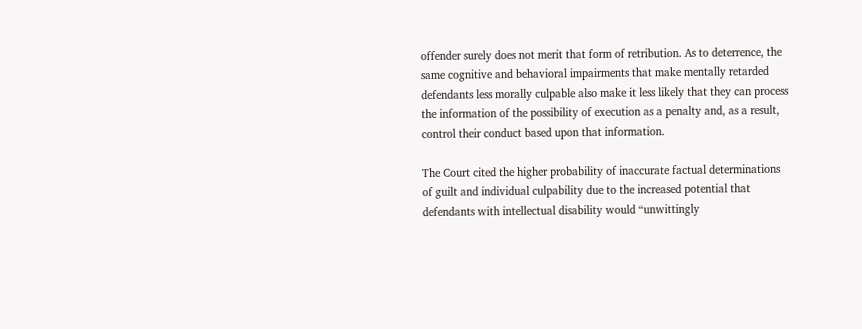offender surely does not merit that form of retribution. As to deterrence, the same cognitive and behavioral impairments that make mentally retarded defendants less morally culpable also make it less likely that they can process the information of the possibility of execution as a penalty and, as a result, control their conduct based upon that information.

The Court cited the higher probability of inaccurate factual determinations of guilt and individual culpability due to the increased potential that defendants with intellectual disability would “unwittingly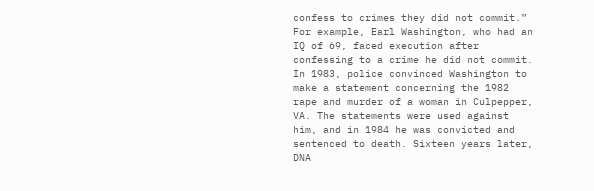confess to crimes they did not commit.” For example, Earl Washington, who had an IQ of 69, faced execution after confessing to a crime he did not commit. In 1983, police convinced Washington to make a statement concerning the 1982 rape and murder of a woman in Culpepper, VA. The statements were used against him, and in 1984 he was convicted and sentenced to death. Sixteen years later, DNA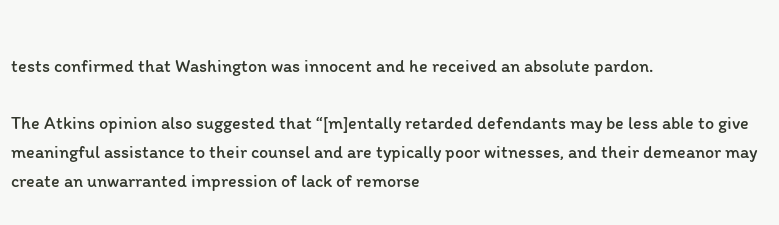tests confirmed that Washington was innocent and he received an absolute pardon.

The Atkins opinion also suggested that “[m]entally retarded defendants may be less able to give meaningful assistance to their counsel and are typically poor witnesses, and their demeanor may create an unwarranted impression of lack of remorse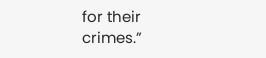for their crimes.”